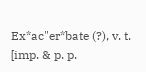Ex*ac"er*bate (?), v. t. [imp. & p. p.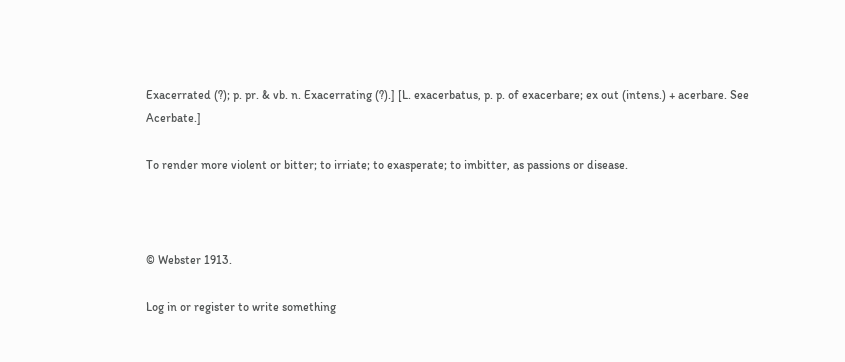Exacerrated (?); p. pr. & vb. n. Exacerrating (?).] [L. exacerbatus, p. p. of exacerbare; ex out (intens.) + acerbare. See Acerbate.]

To render more violent or bitter; to irriate; to exasperate; to imbitter, as passions or disease.



© Webster 1913.

Log in or register to write something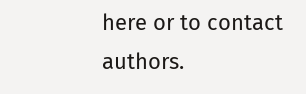here or to contact authors.